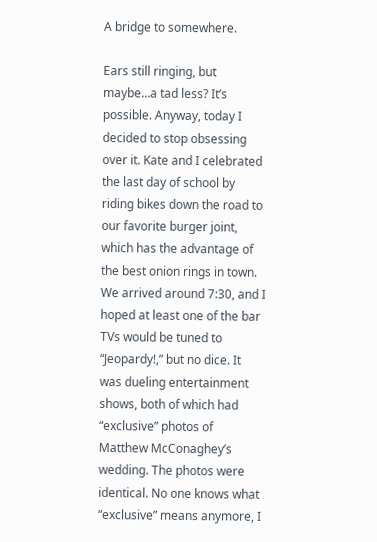A bridge to somewhere.

Ears still ringing, but maybe…a tad less? It’s possible. Anyway, today I decided to stop obsessing over it. Kate and I celebrated the last day of school by riding bikes down the road to our favorite burger joint, which has the advantage of the best onion rings in town. We arrived around 7:30, and I hoped at least one of the bar TVs would be tuned to “Jeopardy!,” but no dice. It was dueling entertainment shows, both of which had “exclusive” photos of Matthew McConaghey’s wedding. The photos were identical. No one knows what “exclusive” means anymore, I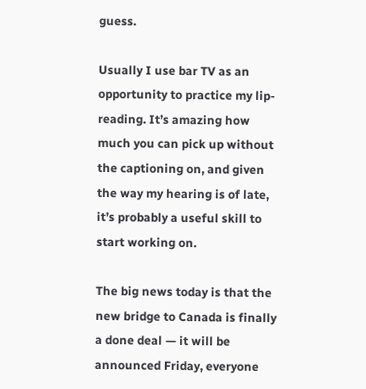guess.

Usually I use bar TV as an opportunity to practice my lip-reading. It’s amazing how much you can pick up without the captioning on, and given the way my hearing is of late, it’s probably a useful skill to start working on.

The big news today is that the new bridge to Canada is finally a done deal — it will be announced Friday, everyone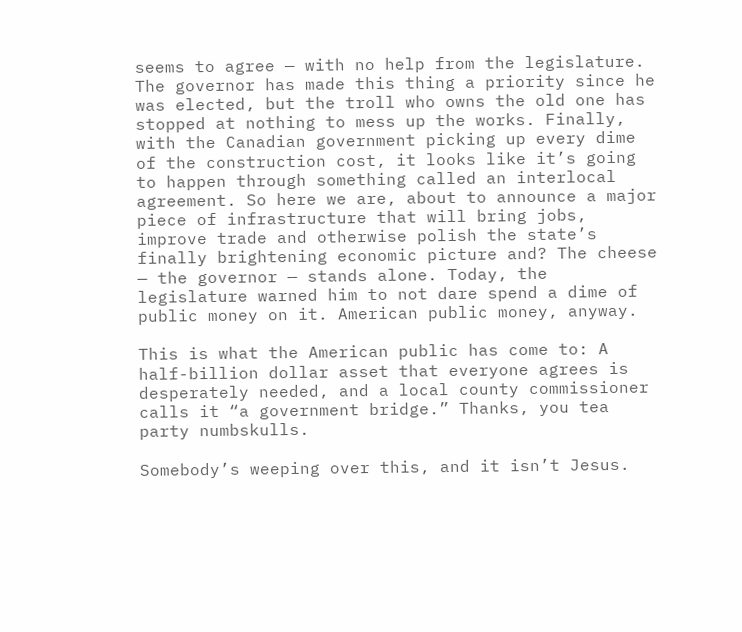seems to agree — with no help from the legislature. The governor has made this thing a priority since he was elected, but the troll who owns the old one has stopped at nothing to mess up the works. Finally, with the Canadian government picking up every dime of the construction cost, it looks like it’s going to happen through something called an interlocal agreement. So here we are, about to announce a major piece of infrastructure that will bring jobs, improve trade and otherwise polish the state’s finally brightening economic picture and? The cheese — the governor — stands alone. Today, the legislature warned him to not dare spend a dime of public money on it. American public money, anyway.

This is what the American public has come to: A half-billion dollar asset that everyone agrees is desperately needed, and a local county commissioner calls it “a government bridge.” Thanks, you tea party numbskulls.

Somebody’s weeping over this, and it isn’t Jesus.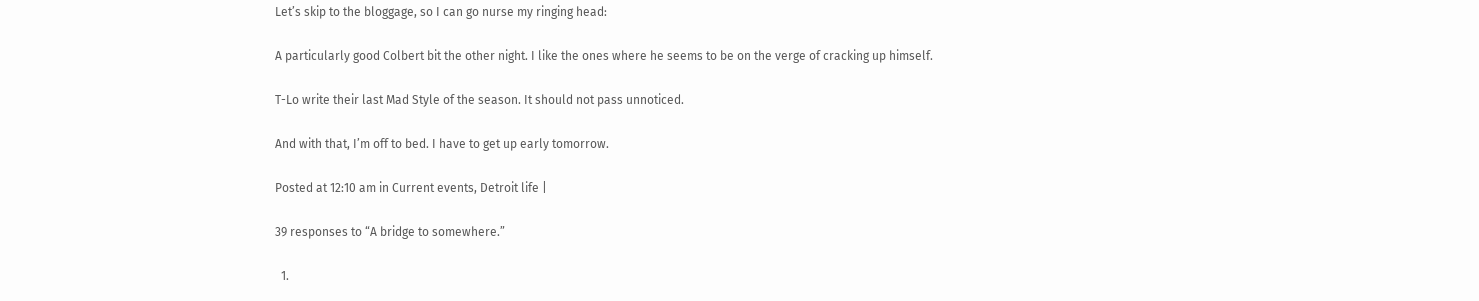Let’s skip to the bloggage, so I can go nurse my ringing head:

A particularly good Colbert bit the other night. I like the ones where he seems to be on the verge of cracking up himself.

T-Lo write their last Mad Style of the season. It should not pass unnoticed.

And with that, I’m off to bed. I have to get up early tomorrow.

Posted at 12:10 am in Current events, Detroit life |

39 responses to “A bridge to somewhere.”

  1.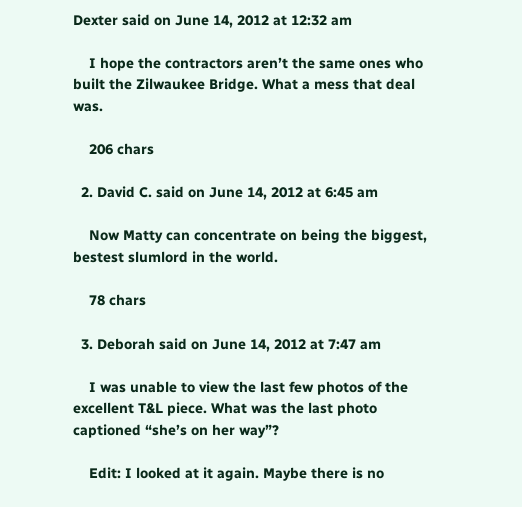Dexter said on June 14, 2012 at 12:32 am

    I hope the contractors aren’t the same ones who built the Zilwaukee Bridge. What a mess that deal was.

    206 chars

  2. David C. said on June 14, 2012 at 6:45 am

    Now Matty can concentrate on being the biggest, bestest slumlord in the world.

    78 chars

  3. Deborah said on June 14, 2012 at 7:47 am

    I was unable to view the last few photos of the excellent T&L piece. What was the last photo captioned “she’s on her way”?

    Edit: I looked at it again. Maybe there is no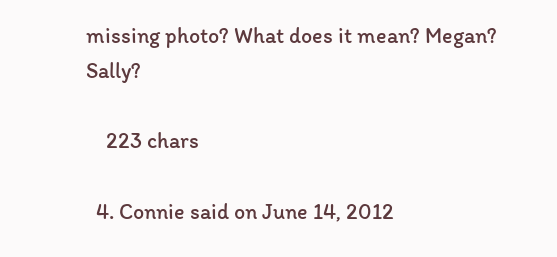missing photo? What does it mean? Megan? Sally?

    223 chars

  4. Connie said on June 14, 2012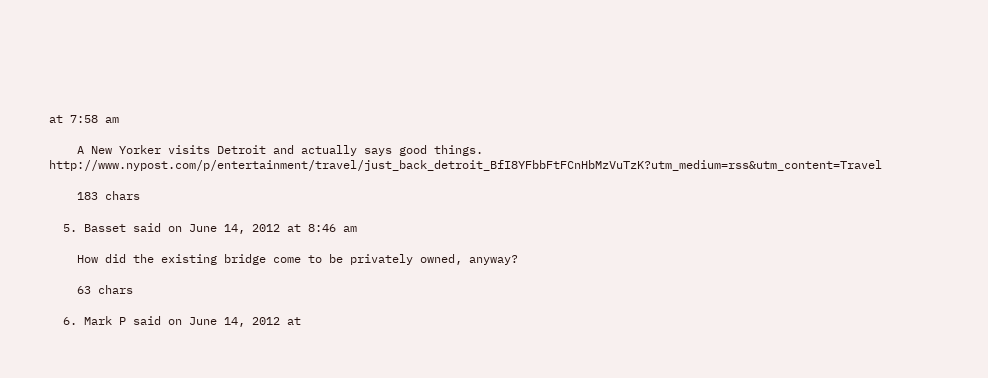at 7:58 am

    A New Yorker visits Detroit and actually says good things. http://www.nypost.com/p/entertainment/travel/just_back_detroit_BfI8YFbbFtFCnHbMzVuTzK?utm_medium=rss&utm_content=Travel

    183 chars

  5. Basset said on June 14, 2012 at 8:46 am

    How did the existing bridge come to be privately owned, anyway?

    63 chars

  6. Mark P said on June 14, 2012 at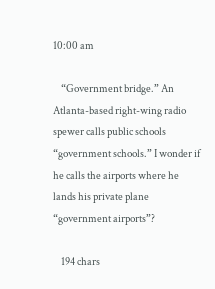10:00 am

    “Government bridge.” An Atlanta-based right-wing radio spewer calls public schools “government schools.” I wonder if he calls the airports where he lands his private plane “government airports”?

    194 chars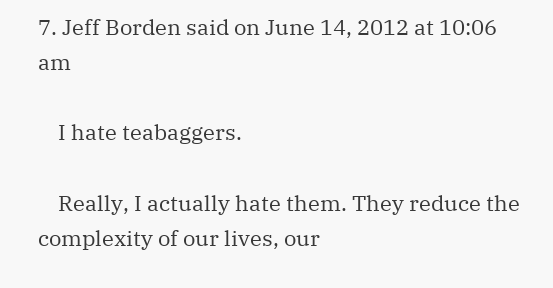7. Jeff Borden said on June 14, 2012 at 10:06 am

    I hate teabaggers.

    Really, I actually hate them. They reduce the complexity of our lives, our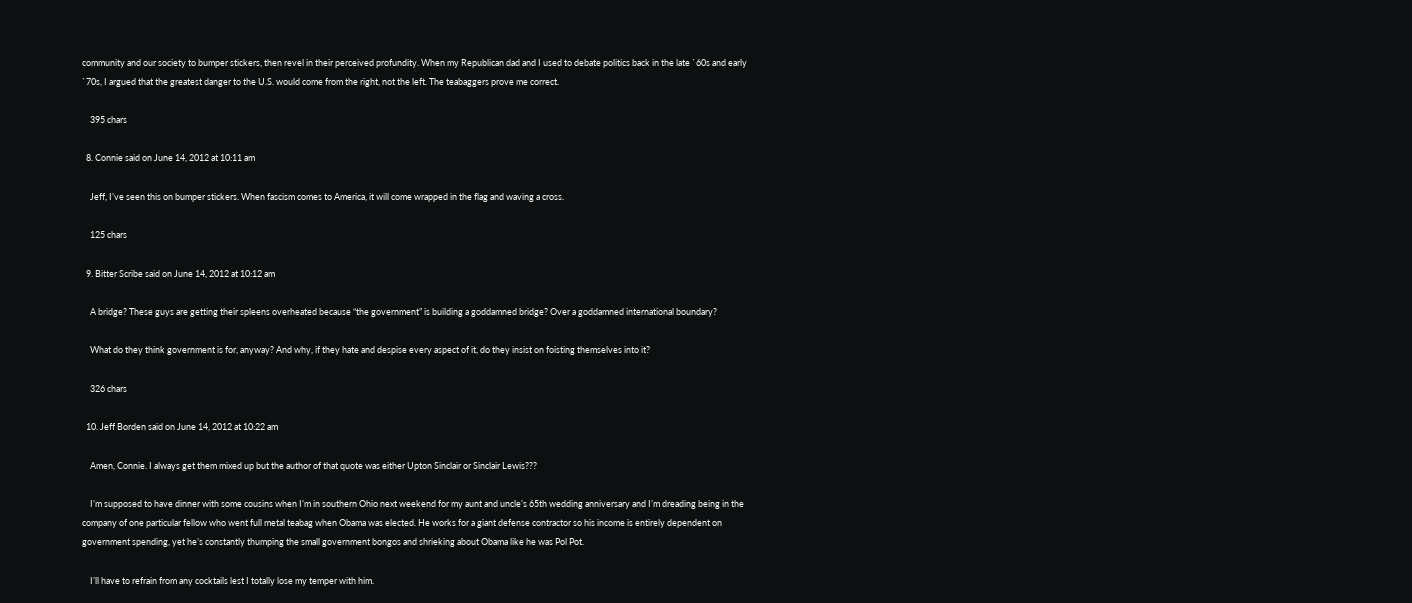community and our society to bumper stickers, then revel in their perceived profundity. When my Republican dad and I used to debate politics back in the late `60s and early `70s, I argued that the greatest danger to the U.S. would come from the right, not the left. The teabaggers prove me correct.

    395 chars

  8. Connie said on June 14, 2012 at 10:11 am

    Jeff, I’ve seen this on bumper stickers. When fascism comes to America, it will come wrapped in the flag and waving a cross.

    125 chars

  9. Bitter Scribe said on June 14, 2012 at 10:12 am

    A bridge? These guys are getting their spleens overheated because “the government” is building a goddamned bridge? Over a goddamned international boundary?

    What do they think government is for, anyway? And why, if they hate and despise every aspect of it, do they insist on foisting themselves into it?

    326 chars

  10. Jeff Borden said on June 14, 2012 at 10:22 am

    Amen, Connie. I always get them mixed up but the author of that quote was either Upton Sinclair or Sinclair Lewis???

    I’m supposed to have dinner with some cousins when I’m in southern Ohio next weekend for my aunt and uncle’s 65th wedding anniversary and I’m dreading being in the company of one particular fellow who went full metal teabag when Obama was elected. He works for a giant defense contractor so his income is entirely dependent on government spending, yet he’s constantly thumping the small government bongos and shrieking about Obama like he was Pol Pot.

    I’ll have to refrain from any cocktails lest I totally lose my temper with him.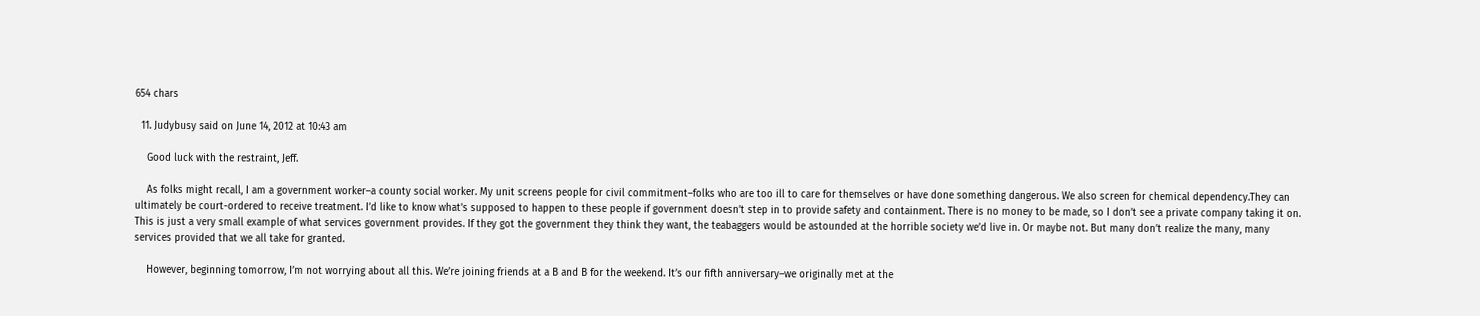654 chars

  11. Judybusy said on June 14, 2012 at 10:43 am

    Good luck with the restraint, Jeff.

    As folks might recall, I am a government worker–a county social worker. My unit screens people for civil commitment–folks who are too ill to care for themselves or have done something dangerous. We also screen for chemical dependency.They can ultimately be court-ordered to receive treatment. I’d like to know what’s supposed to happen to these people if government doesn’t step in to provide safety and containment. There is no money to be made, so I don’t see a private company taking it on. This is just a very small example of what services government provides. If they got the government they think they want, the teabaggers would be astounded at the horrible society we’d live in. Or maybe not. But many don’t realize the many, many services provided that we all take for granted.

    However, beginning tomorrow, I’m not worrying about all this. We’re joining friends at a B and B for the weekend. It’s our fifth anniversary–we originally met at the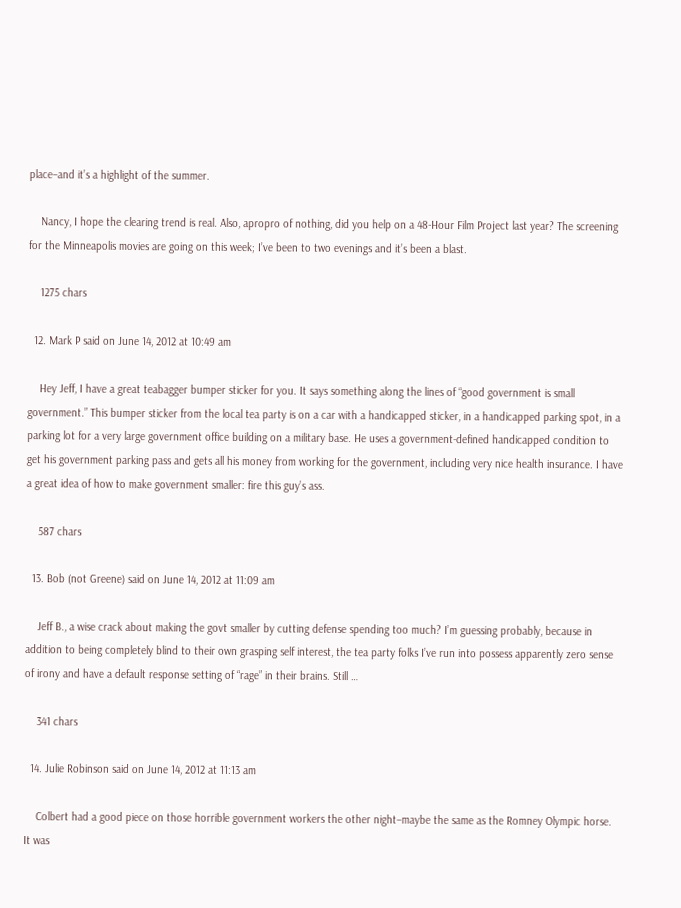place–and it’s a highlight of the summer.

    Nancy, I hope the clearing trend is real. Also, apropro of nothing, did you help on a 48-Hour Film Project last year? The screening for the Minneapolis movies are going on this week; I’ve been to two evenings and it’s been a blast.

    1275 chars

  12. Mark P said on June 14, 2012 at 10:49 am

    Hey Jeff, I have a great teabagger bumper sticker for you. It says something along the lines of “good government is small government.” This bumper sticker from the local tea party is on a car with a handicapped sticker, in a handicapped parking spot, in a parking lot for a very large government office building on a military base. He uses a government-defined handicapped condition to get his government parking pass and gets all his money from working for the government, including very nice health insurance. I have a great idea of how to make government smaller: fire this guy’s ass.

    587 chars

  13. Bob (not Greene) said on June 14, 2012 at 11:09 am

    Jeff B., a wise crack about making the govt smaller by cutting defense spending too much? I’m guessing probably, because in addition to being completely blind to their own grasping self interest, the tea party folks I’ve run into possess apparently zero sense of irony and have a default response setting of “rage” in their brains. Still …

    341 chars

  14. Julie Robinson said on June 14, 2012 at 11:13 am

    Colbert had a good piece on those horrible government workers the other night–maybe the same as the Romney Olympic horse. It was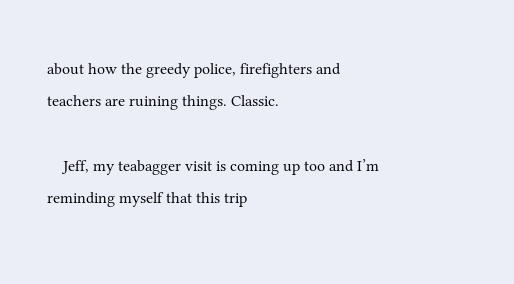about how the greedy police, firefighters and teachers are ruining things. Classic.

    Jeff, my teabagger visit is coming up too and I’m reminding myself that this trip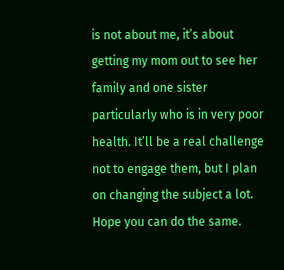is not about me, it’s about getting my mom out to see her family and one sister particularly who is in very poor health. It’ll be a real challenge not to engage them, but I plan on changing the subject a lot. Hope you can do the same.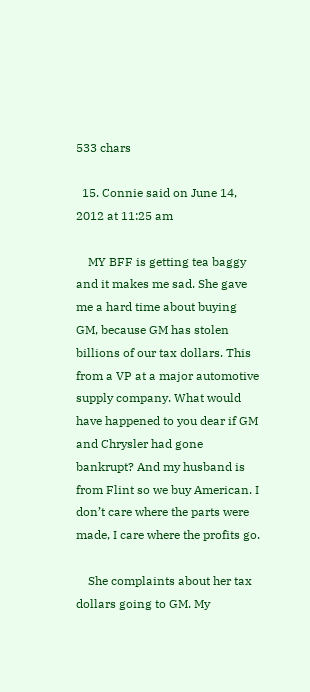533 chars

  15. Connie said on June 14, 2012 at 11:25 am

    MY BFF is getting tea baggy and it makes me sad. She gave me a hard time about buying GM, because GM has stolen billions of our tax dollars. This from a VP at a major automotive supply company. What would have happened to you dear if GM and Chrysler had gone bankrupt? And my husband is from Flint so we buy American. I don’t care where the parts were made, I care where the profits go.

    She complaints about her tax dollars going to GM. My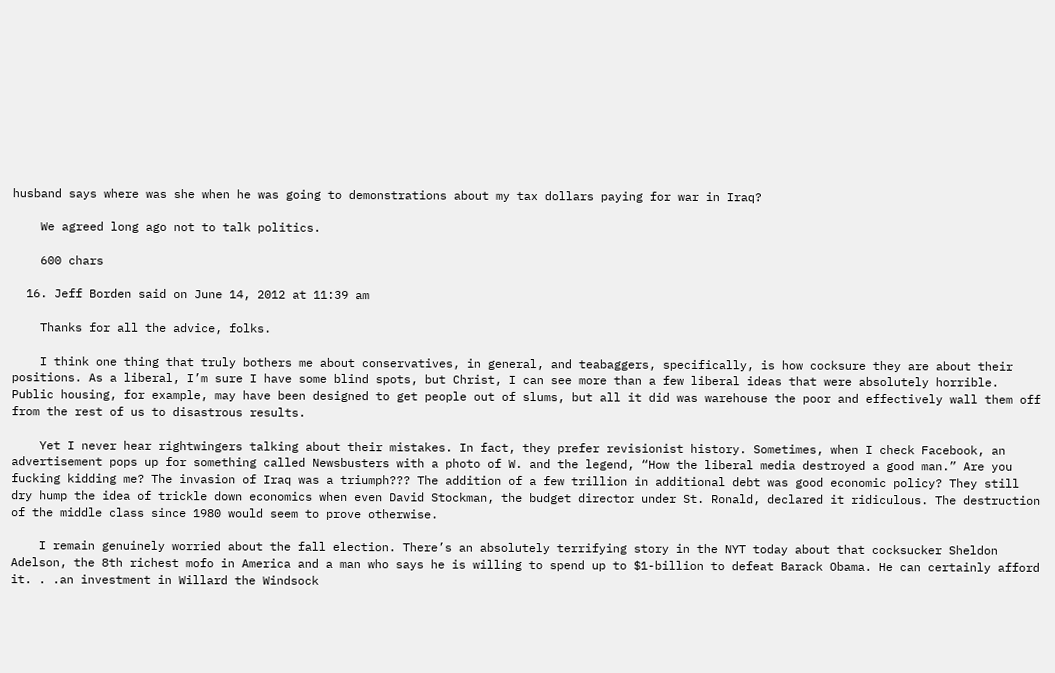husband says where was she when he was going to demonstrations about my tax dollars paying for war in Iraq?

    We agreed long ago not to talk politics.

    600 chars

  16. Jeff Borden said on June 14, 2012 at 11:39 am

    Thanks for all the advice, folks.

    I think one thing that truly bothers me about conservatives, in general, and teabaggers, specifically, is how cocksure they are about their positions. As a liberal, I’m sure I have some blind spots, but Christ, I can see more than a few liberal ideas that were absolutely horrible. Public housing, for example, may have been designed to get people out of slums, but all it did was warehouse the poor and effectively wall them off from the rest of us to disastrous results.

    Yet I never hear rightwingers talking about their mistakes. In fact, they prefer revisionist history. Sometimes, when I check Facebook, an advertisement pops up for something called Newsbusters with a photo of W. and the legend, “How the liberal media destroyed a good man.” Are you fucking kidding me? The invasion of Iraq was a triumph??? The addition of a few trillion in additional debt was good economic policy? They still dry hump the idea of trickle down economics when even David Stockman, the budget director under St. Ronald, declared it ridiculous. The destruction of the middle class since 1980 would seem to prove otherwise.

    I remain genuinely worried about the fall election. There’s an absolutely terrifying story in the NYT today about that cocksucker Sheldon Adelson, the 8th richest mofo in America and a man who says he is willing to spend up to $1-billion to defeat Barack Obama. He can certainly afford it. . .an investment in Willard the Windsock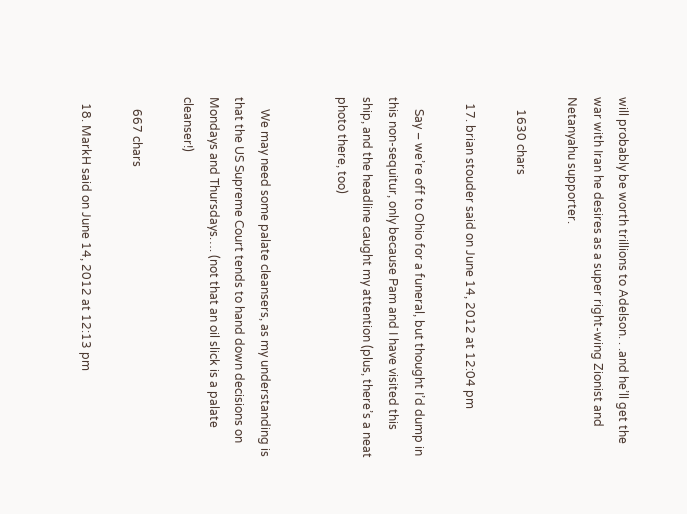will probably be worth trillions to Adelson. . .and he’ll get the war with Iran he desires as a super right-wing Zionist and Netanyahu supporter.

    1630 chars

  17. brian stouder said on June 14, 2012 at 12:04 pm

    Say – we’re off to Ohio for a funeral, but thought I’d dump in this non-sequitur, only because Pam and I have visited this ship, and the headline caught my attention (plus, there’s a neat photo there, too)


    We may need some palate cleansers, as my understanding is that the US Supreme Court tends to hand down decisions on Mondays and Thursdays…. (not that an oil slick is a palate cleanser!)

    667 chars

  18. MarkH said on June 14, 2012 at 12:13 pm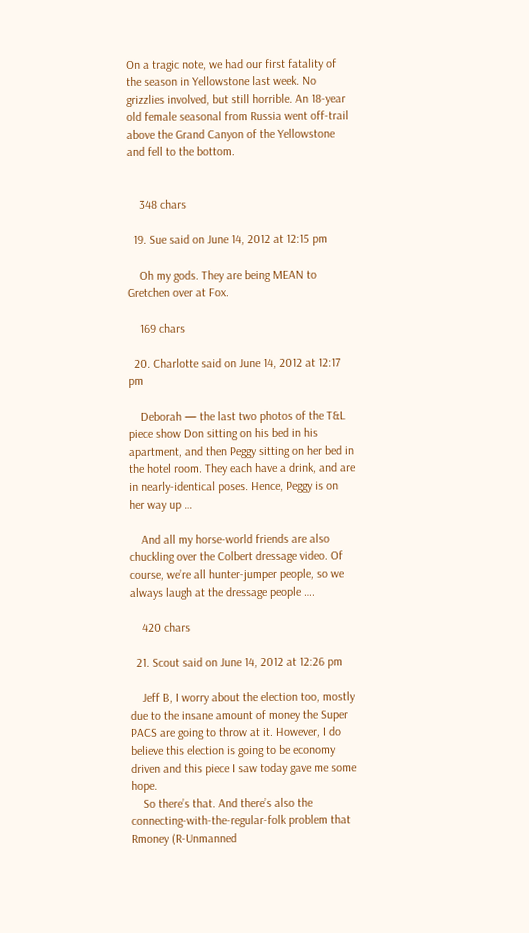On a tragic note, we had our first fatality of the season in Yellowstone last week. No grizzlies involved, but still horrible. An 18-year old female seasonal from Russia went off-trail above the Grand Canyon of the Yellowstone and fell to the bottom.


    348 chars

  19. Sue said on June 14, 2012 at 12:15 pm

    Oh my gods. They are being MEAN to Gretchen over at Fox.

    169 chars

  20. Charlotte said on June 14, 2012 at 12:17 pm

    Deborah — the last two photos of the T&L piece show Don sitting on his bed in his apartment, and then Peggy sitting on her bed in the hotel room. They each have a drink, and are in nearly-identical poses. Hence, Peggy is on her way up …

    And all my horse-world friends are also chuckling over the Colbert dressage video. Of course, we’re all hunter-jumper people, so we always laugh at the dressage people ….

    420 chars

  21. Scout said on June 14, 2012 at 12:26 pm

    Jeff B, I worry about the election too, mostly due to the insane amount of money the Super PACS are going to throw at it. However, I do believe this election is going to be economy driven and this piece I saw today gave me some hope.
    So there’s that. And there’s also the connecting-with-the-regular-folk problem that Rmoney (R-Unmanned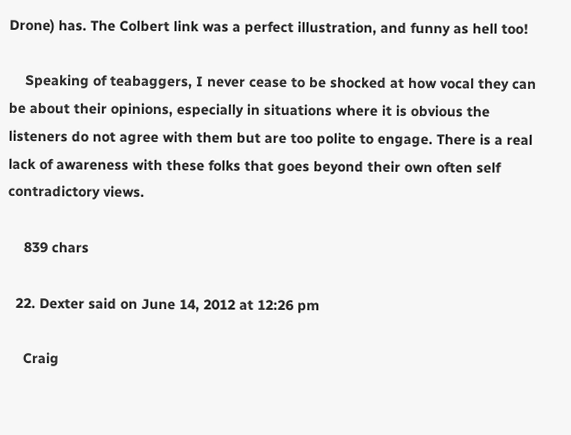Drone) has. The Colbert link was a perfect illustration, and funny as hell too!

    Speaking of teabaggers, I never cease to be shocked at how vocal they can be about their opinions, especially in situations where it is obvious the listeners do not agree with them but are too polite to engage. There is a real lack of awareness with these folks that goes beyond their own often self contradictory views.

    839 chars

  22. Dexter said on June 14, 2012 at 12:26 pm

    Craig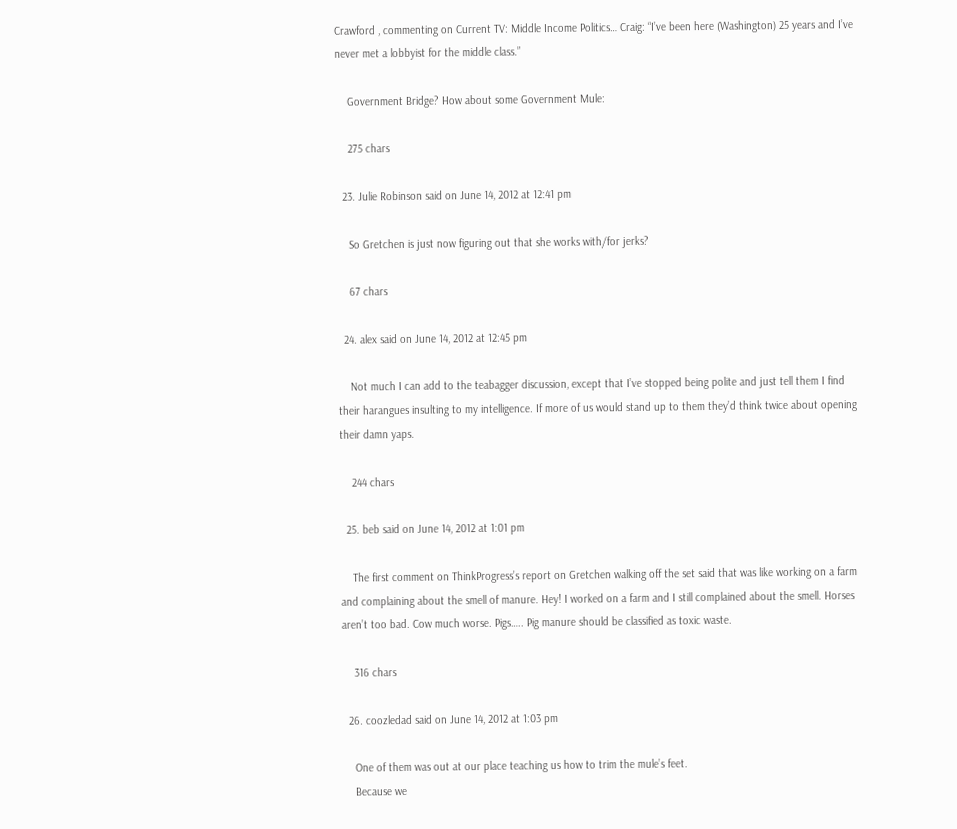Crawford , commenting on Current TV: Middle Income Politics… Craig: “I’ve been here (Washington) 25 years and I’ve never met a lobbyist for the middle class.”

    Government Bridge? How about some Government Mule:

    275 chars

  23. Julie Robinson said on June 14, 2012 at 12:41 pm

    So Gretchen is just now figuring out that she works with/for jerks?

    67 chars

  24. alex said on June 14, 2012 at 12:45 pm

    Not much I can add to the teabagger discussion, except that I’ve stopped being polite and just tell them I find their harangues insulting to my intelligence. If more of us would stand up to them they’d think twice about opening their damn yaps.

    244 chars

  25. beb said on June 14, 2012 at 1:01 pm

    The first comment on ThinkProgress’s report on Gretchen walking off the set said that was like working on a farm and complaining about the smell of manure. Hey! I worked on a farm and I still complained about the smell. Horses aren’t too bad. Cow much worse. Pigs….. Pig manure should be classified as toxic waste.

    316 chars

  26. coozledad said on June 14, 2012 at 1:03 pm

    One of them was out at our place teaching us how to trim the mule’s feet.
    Because we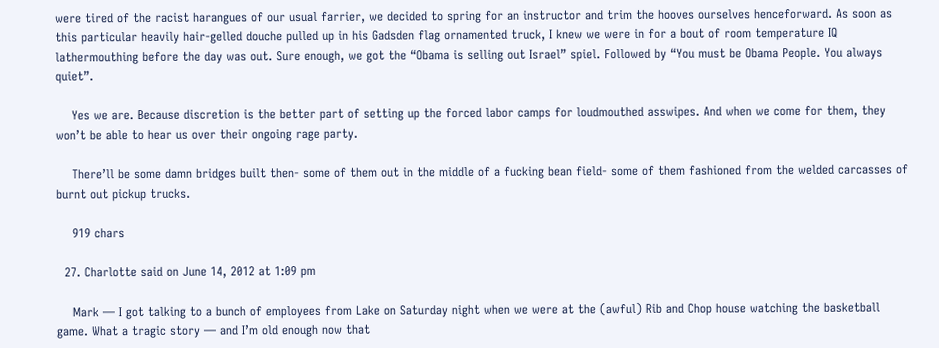were tired of the racist harangues of our usual farrier, we decided to spring for an instructor and trim the hooves ourselves henceforward. As soon as this particular heavily hair-gelled douche pulled up in his Gadsden flag ornamented truck, I knew we were in for a bout of room temperature IQ lathermouthing before the day was out. Sure enough, we got the “Obama is selling out Israel” spiel. Followed by “You must be Obama People. You always quiet”.

    Yes we are. Because discretion is the better part of setting up the forced labor camps for loudmouthed asswipes. And when we come for them, they won’t be able to hear us over their ongoing rage party.

    There’ll be some damn bridges built then- some of them out in the middle of a fucking bean field- some of them fashioned from the welded carcasses of burnt out pickup trucks.

    919 chars

  27. Charlotte said on June 14, 2012 at 1:09 pm

    Mark — I got talking to a bunch of employees from Lake on Saturday night when we were at the (awful) Rib and Chop house watching the basketball game. What a tragic story — and I’m old enough now that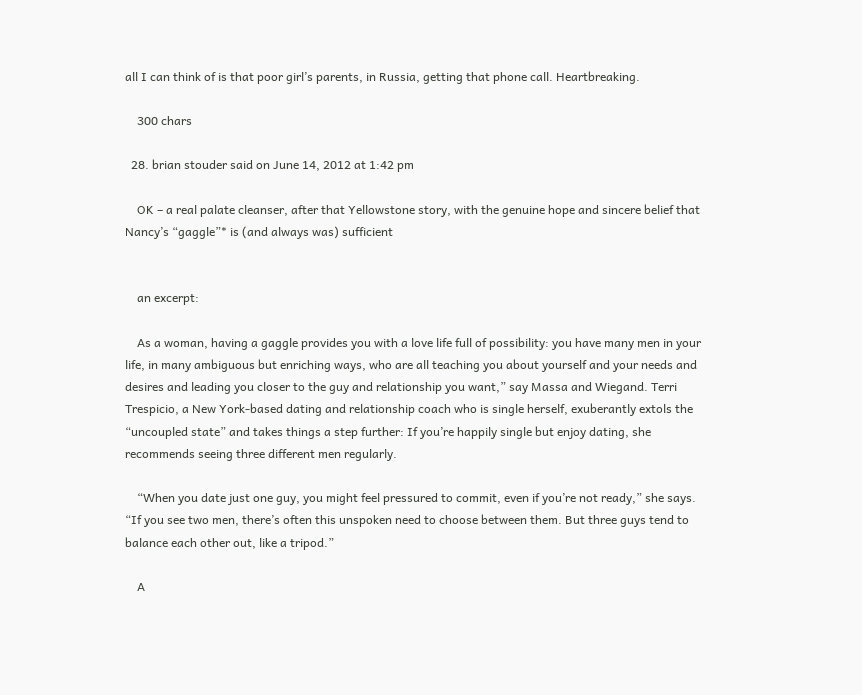all I can think of is that poor girl’s parents, in Russia, getting that phone call. Heartbreaking.

    300 chars

  28. brian stouder said on June 14, 2012 at 1:42 pm

    OK – a real palate cleanser, after that Yellowstone story, with the genuine hope and sincere belief that Nancy’s “gaggle”* is (and always was) sufficient


    an excerpt:

    As a woman, having a gaggle provides you with a love life full of possibility: you have many men in your life, in many ambiguous but enriching ways, who are all teaching you about yourself and your needs and desires and leading you closer to the guy and relationship you want,” say Massa and Wiegand. Terri Trespicio, a New York-based dating and relationship coach who is single herself, exuberantly extols the “uncoupled state” and takes things a step further: If you’re happily single but enjoy dating, she recommends seeing three different men regularly.

    “When you date just one guy, you might feel pressured to commit, even if you’re not ready,” she says. “If you see two men, there’s often this unspoken need to choose between them. But three guys tend to balance each other out, like a tripod.”

    A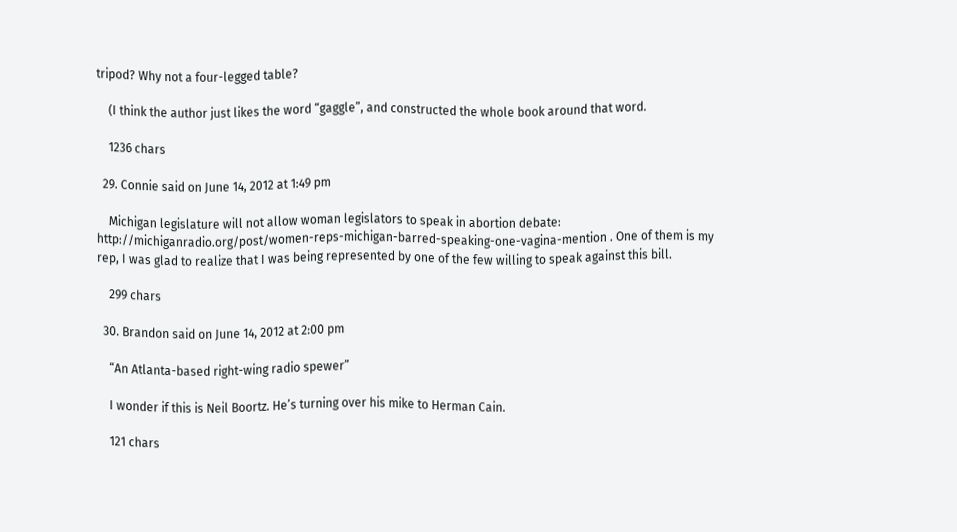tripod? Why not a four-legged table?

    (I think the author just likes the word “gaggle”, and constructed the whole book around that word.

    1236 chars

  29. Connie said on June 14, 2012 at 1:49 pm

    Michigan legislature will not allow woman legislators to speak in abortion debate: http://michiganradio.org/post/women-reps-michigan-barred-speaking-one-vagina-mention . One of them is my rep, I was glad to realize that I was being represented by one of the few willing to speak against this bill.

    299 chars

  30. Brandon said on June 14, 2012 at 2:00 pm

    “An Atlanta-based right-wing radio spewer”

    I wonder if this is Neil Boortz. He’s turning over his mike to Herman Cain.

    121 chars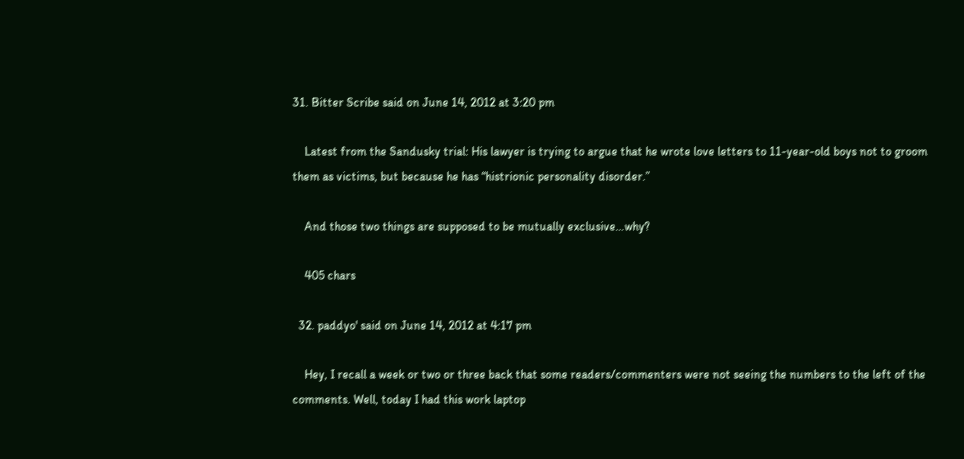31. Bitter Scribe said on June 14, 2012 at 3:20 pm

    Latest from the Sandusky trial: His lawyer is trying to argue that he wrote love letters to 11-year-old boys not to groom them as victims, but because he has “histrionic personality disorder.”

    And those two things are supposed to be mutually exclusive…why?

    405 chars

  32. paddyo' said on June 14, 2012 at 4:17 pm

    Hey, I recall a week or two or three back that some readers/commenters were not seeing the numbers to the left of the comments. Well, today I had this work laptop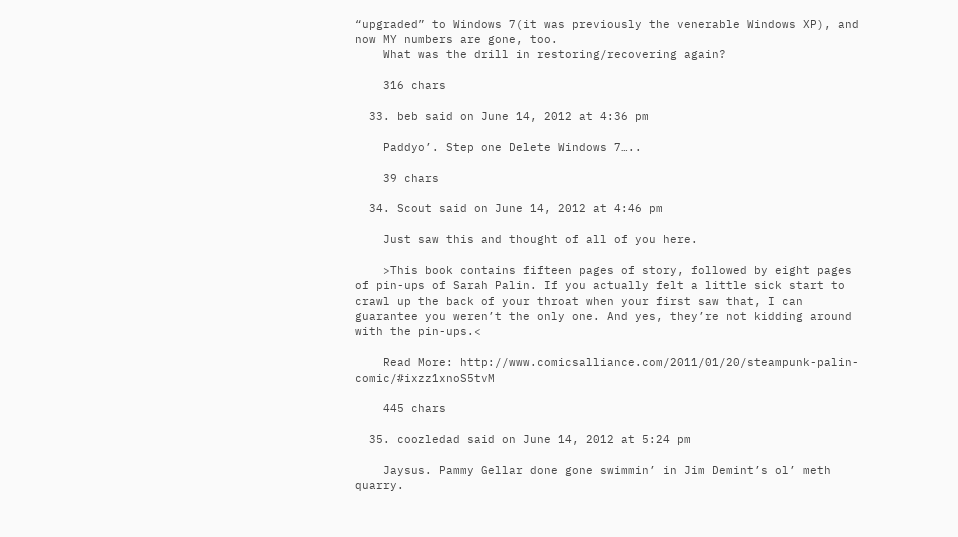“upgraded” to Windows 7(it was previously the venerable Windows XP), and now MY numbers are gone, too.
    What was the drill in restoring/recovering again?

    316 chars

  33. beb said on June 14, 2012 at 4:36 pm

    Paddyo’. Step one Delete Windows 7…..

    39 chars

  34. Scout said on June 14, 2012 at 4:46 pm

    Just saw this and thought of all of you here.

    >This book contains fifteen pages of story, followed by eight pages of pin-ups of Sarah Palin. If you actually felt a little sick start to crawl up the back of your throat when your first saw that, I can guarantee you weren’t the only one. And yes, they’re not kidding around with the pin-ups.<

    Read More: http://www.comicsalliance.com/2011/01/20/steampunk-palin-comic/#ixzz1xnoS5tvM

    445 chars

  35. coozledad said on June 14, 2012 at 5:24 pm

    Jaysus. Pammy Gellar done gone swimmin’ in Jim Demint’s ol’ meth quarry.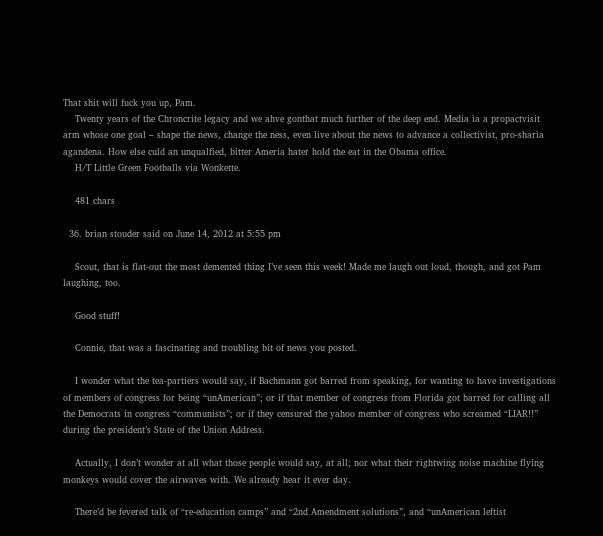That shit will fuck you up, Pam.
    Twenty years of the Chroncrite legacy and we ahve gonthat much further of the deep end. Media ia a propactvisit arm whose one goal – shape the news, change the ness, even live about the news to advance a collectivist, pro-sharia agandena. How else culd an unqualfied, bitter Ameria hater hold the eat in the Obama office.
    H/T Little Green Footballs via Wonkette.

    481 chars

  36. brian stouder said on June 14, 2012 at 5:55 pm

    Scout, that is flat-out the most demented thing I’ve seen this week! Made me laugh out loud, though, and got Pam laughing, too.

    Good stuff!

    Connie, that was a fascinating and troubling bit of news you posted.

    I wonder what the tea-partiers would say, if Bachmann got barred from speaking, for wanting to have investigations of members of congress for being “unAmerican”; or if that member of congress from Florida got barred for calling all the Democrats in congress “communists”; or if they censured the yahoo member of congress who screamed “LIAR!!” during the president’s State of the Union Address.

    Actually, I don’t wonder at all what those people would say, at all; nor what their rightwing noise machine flying monkeys would cover the airwaves with. We already hear it ever day.

    There’d be fevered talk of “re-education camps” and “2nd Amendment solutions”, and “unAmerican leftist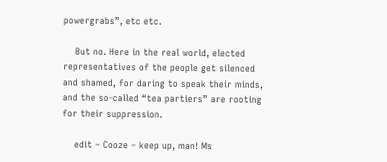powergrabs”, etc etc.

    But no. Here in the real world, elected representatives of the people get silenced and shamed, for daring to speak their minds, and the so-called “tea partiers” are rooting for their suppression.

    edit – Cooze – keep up, man! Ms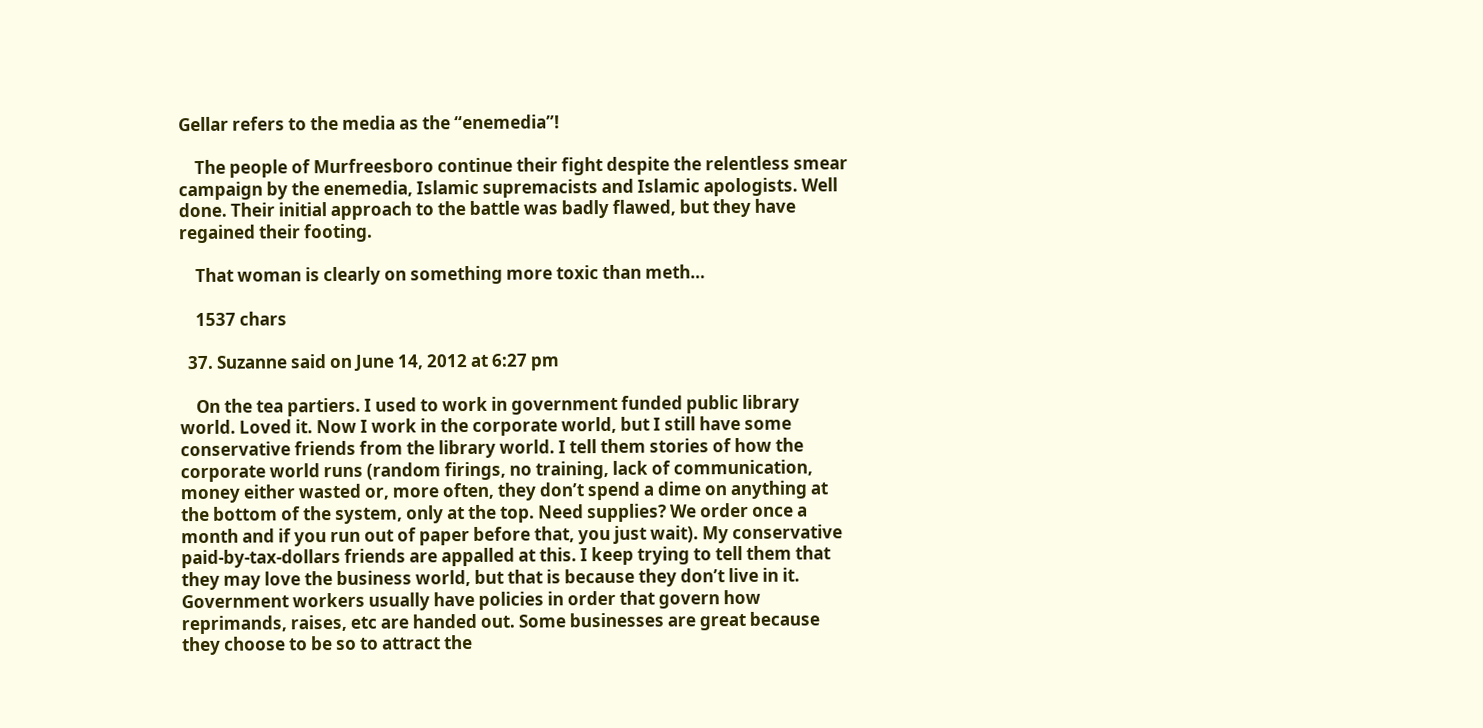Gellar refers to the media as the “enemedia”!

    The people of Murfreesboro continue their fight despite the relentless smear campaign by the enemedia, Islamic supremacists and Islamic apologists. Well done. Their initial approach to the battle was badly flawed, but they have regained their footing.

    That woman is clearly on something more toxic than meth…

    1537 chars

  37. Suzanne said on June 14, 2012 at 6:27 pm

    On the tea partiers. I used to work in government funded public library world. Loved it. Now I work in the corporate world, but I still have some conservative friends from the library world. I tell them stories of how the corporate world runs (random firings, no training, lack of communication, money either wasted or, more often, they don’t spend a dime on anything at the bottom of the system, only at the top. Need supplies? We order once a month and if you run out of paper before that, you just wait). My conservative paid-by-tax-dollars friends are appalled at this. I keep trying to tell them that they may love the business world, but that is because they don’t live in it. Government workers usually have policies in order that govern how reprimands, raises, etc are handed out. Some businesses are great because they choose to be so to attract the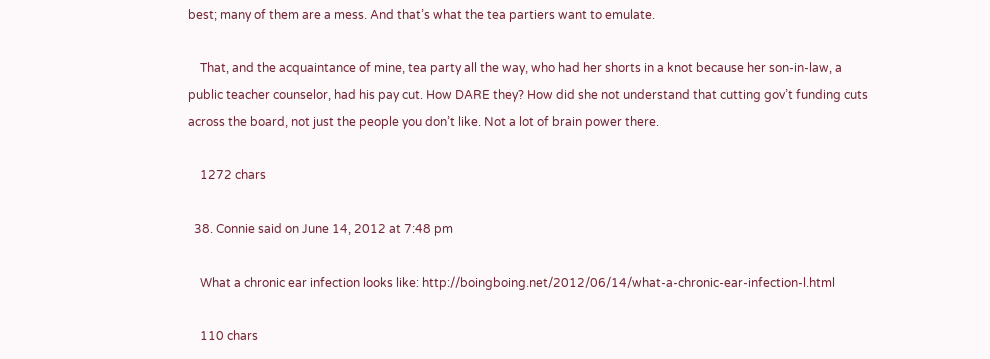best; many of them are a mess. And that’s what the tea partiers want to emulate.

    That, and the acquaintance of mine, tea party all the way, who had her shorts in a knot because her son-in-law, a public teacher counselor, had his pay cut. How DARE they? How did she not understand that cutting gov’t funding cuts across the board, not just the people you don’t like. Not a lot of brain power there.

    1272 chars

  38. Connie said on June 14, 2012 at 7:48 pm

    What a chronic ear infection looks like: http://boingboing.net/2012/06/14/what-a-chronic-ear-infection-l.html

    110 chars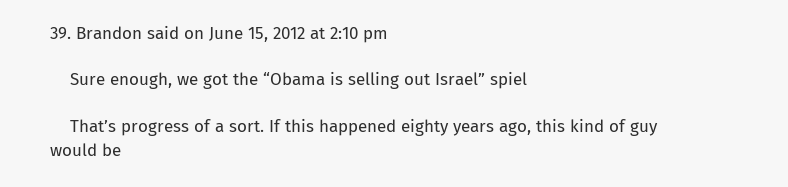39. Brandon said on June 15, 2012 at 2:10 pm

    Sure enough, we got the “Obama is selling out Israel” spiel

    That’s progress of a sort. If this happened eighty years ago, this kind of guy would be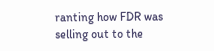ranting how FDR was selling out to the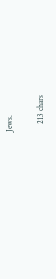Jews.

    213 chars